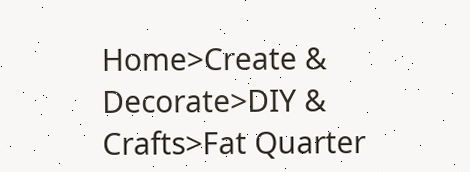Home>Create & Decorate>DIY & Crafts>Fat Quarter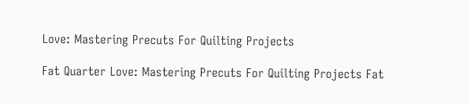Love: Mastering Precuts For Quilting Projects

Fat Quarter Love: Mastering Precuts For Quilting Projects Fat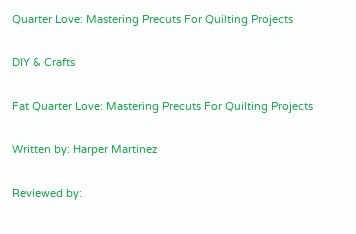Quarter Love: Mastering Precuts For Quilting Projects

DIY & Crafts

Fat Quarter Love: Mastering Precuts For Quilting Projects

Written by: Harper Martinez

Reviewed by: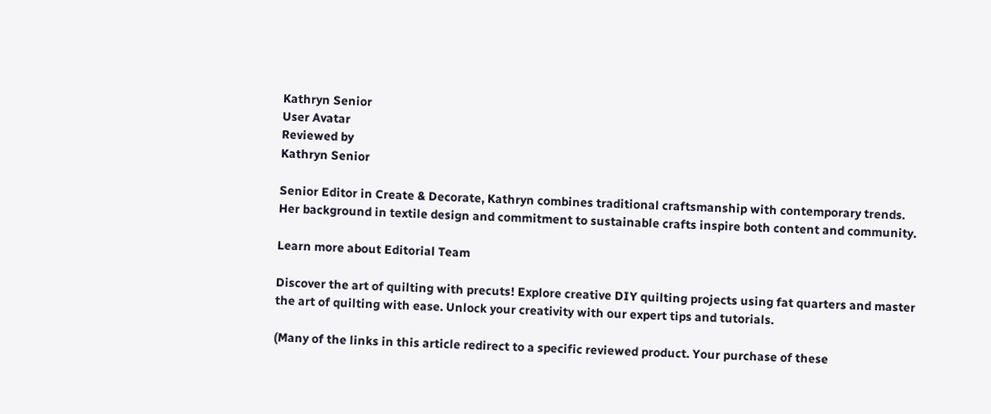Kathryn Senior
User Avatar
Reviewed by
Kathryn Senior

Senior Editor in Create & Decorate, Kathryn combines traditional craftsmanship with contemporary trends. Her background in textile design and commitment to sustainable crafts inspire both content and community.

Learn more about Editorial Team

Discover the art of quilting with precuts! Explore creative DIY quilting projects using fat quarters and master the art of quilting with ease. Unlock your creativity with our expert tips and tutorials.

(Many of the links in this article redirect to a specific reviewed product. Your purchase of these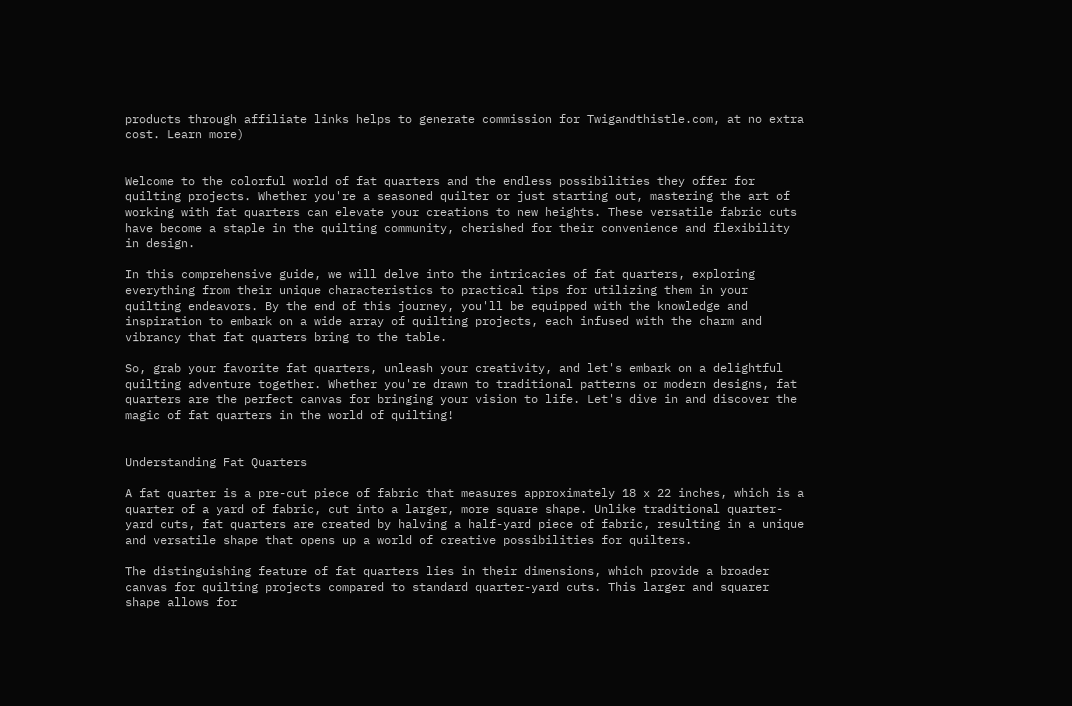products through affiliate links helps to generate commission for Twigandthistle.com, at no extra cost. Learn more)


Welcome to the colorful world of fat quarters and the endless possibilities they offer for quilting projects. Whether you're a seasoned quilter or just starting out, mastering the art of working with fat quarters can elevate your creations to new heights. These versatile fabric cuts have become a staple in the quilting community, cherished for their convenience and flexibility in design.

In this comprehensive guide, we will delve into the intricacies of fat quarters, exploring everything from their unique characteristics to practical tips for utilizing them in your quilting endeavors. By the end of this journey, you'll be equipped with the knowledge and inspiration to embark on a wide array of quilting projects, each infused with the charm and vibrancy that fat quarters bring to the table.

So, grab your favorite fat quarters, unleash your creativity, and let's embark on a delightful quilting adventure together. Whether you're drawn to traditional patterns or modern designs, fat quarters are the perfect canvas for bringing your vision to life. Let's dive in and discover the magic of fat quarters in the world of quilting!


Understanding Fat Quarters

A fat quarter is a pre-cut piece of fabric that measures approximately 18 x 22 inches, which is a quarter of a yard of fabric, cut into a larger, more square shape. Unlike traditional quarter-yard cuts, fat quarters are created by halving a half-yard piece of fabric, resulting in a unique and versatile shape that opens up a world of creative possibilities for quilters.

The distinguishing feature of fat quarters lies in their dimensions, which provide a broader canvas for quilting projects compared to standard quarter-yard cuts. This larger and squarer shape allows for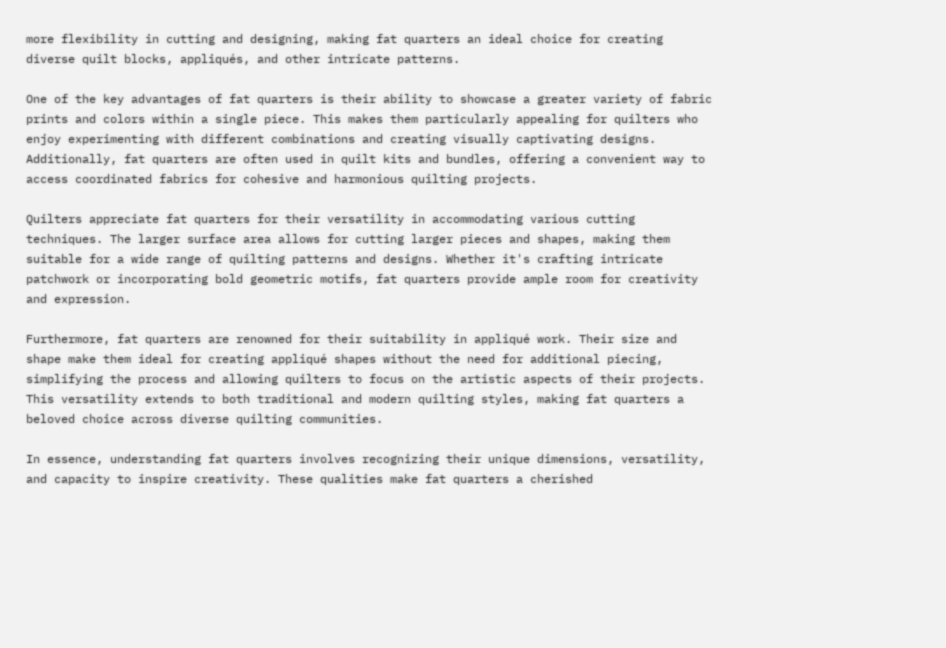more flexibility in cutting and designing, making fat quarters an ideal choice for creating diverse quilt blocks, appliqués, and other intricate patterns.

One of the key advantages of fat quarters is their ability to showcase a greater variety of fabric prints and colors within a single piece. This makes them particularly appealing for quilters who enjoy experimenting with different combinations and creating visually captivating designs. Additionally, fat quarters are often used in quilt kits and bundles, offering a convenient way to access coordinated fabrics for cohesive and harmonious quilting projects.

Quilters appreciate fat quarters for their versatility in accommodating various cutting techniques. The larger surface area allows for cutting larger pieces and shapes, making them suitable for a wide range of quilting patterns and designs. Whether it's crafting intricate patchwork or incorporating bold geometric motifs, fat quarters provide ample room for creativity and expression.

Furthermore, fat quarters are renowned for their suitability in appliqué work. Their size and shape make them ideal for creating appliqué shapes without the need for additional piecing, simplifying the process and allowing quilters to focus on the artistic aspects of their projects. This versatility extends to both traditional and modern quilting styles, making fat quarters a beloved choice across diverse quilting communities.

In essence, understanding fat quarters involves recognizing their unique dimensions, versatility, and capacity to inspire creativity. These qualities make fat quarters a cherished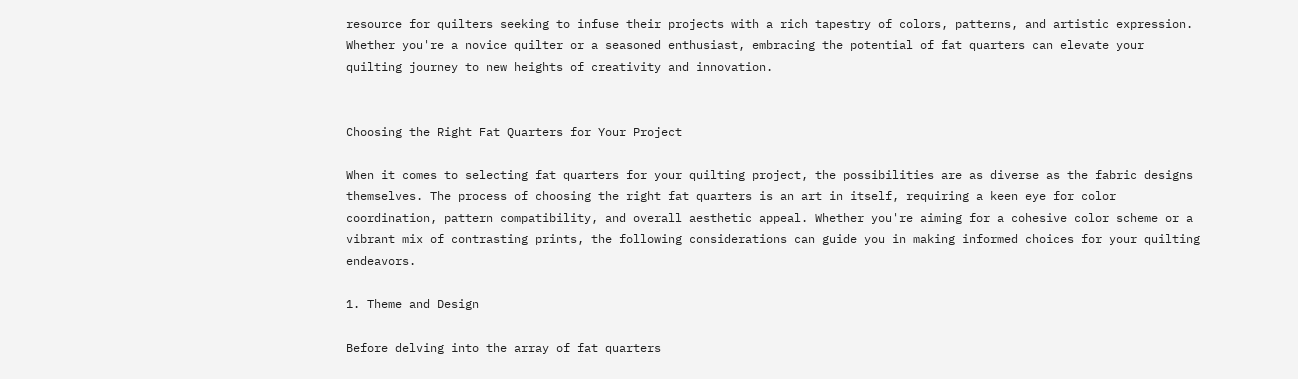resource for quilters seeking to infuse their projects with a rich tapestry of colors, patterns, and artistic expression. Whether you're a novice quilter or a seasoned enthusiast, embracing the potential of fat quarters can elevate your quilting journey to new heights of creativity and innovation.


Choosing the Right Fat Quarters for Your Project

When it comes to selecting fat quarters for your quilting project, the possibilities are as diverse as the fabric designs themselves. The process of choosing the right fat quarters is an art in itself, requiring a keen eye for color coordination, pattern compatibility, and overall aesthetic appeal. Whether you're aiming for a cohesive color scheme or a vibrant mix of contrasting prints, the following considerations can guide you in making informed choices for your quilting endeavors.

1. Theme and Design

Before delving into the array of fat quarters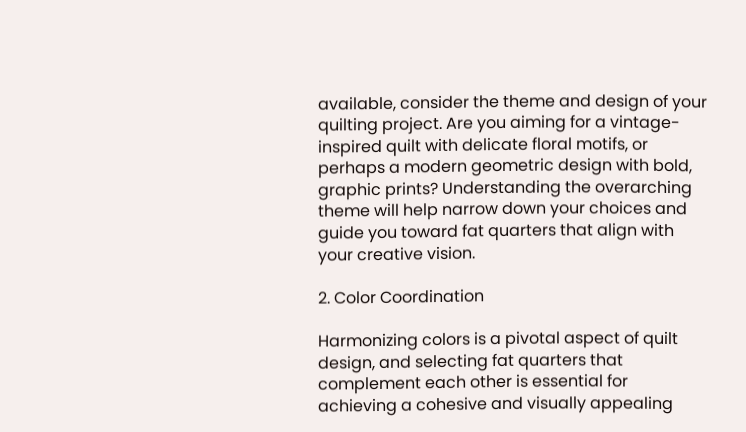available, consider the theme and design of your quilting project. Are you aiming for a vintage-inspired quilt with delicate floral motifs, or perhaps a modern geometric design with bold, graphic prints? Understanding the overarching theme will help narrow down your choices and guide you toward fat quarters that align with your creative vision.

2. Color Coordination

Harmonizing colors is a pivotal aspect of quilt design, and selecting fat quarters that complement each other is essential for achieving a cohesive and visually appealing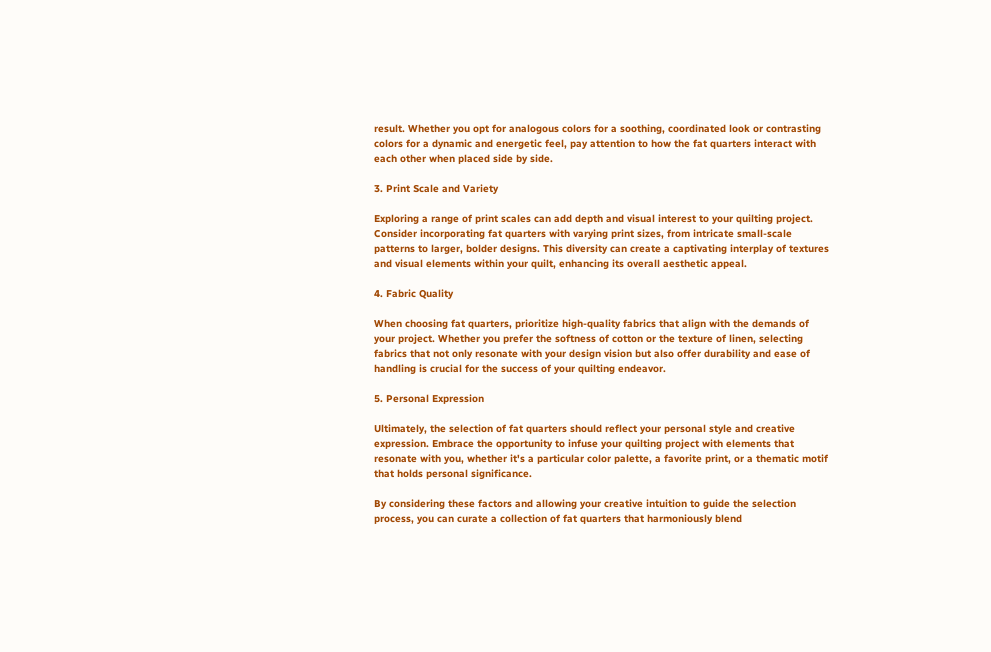result. Whether you opt for analogous colors for a soothing, coordinated look or contrasting colors for a dynamic and energetic feel, pay attention to how the fat quarters interact with each other when placed side by side.

3. Print Scale and Variety

Exploring a range of print scales can add depth and visual interest to your quilting project. Consider incorporating fat quarters with varying print sizes, from intricate small-scale patterns to larger, bolder designs. This diversity can create a captivating interplay of textures and visual elements within your quilt, enhancing its overall aesthetic appeal.

4. Fabric Quality

When choosing fat quarters, prioritize high-quality fabrics that align with the demands of your project. Whether you prefer the softness of cotton or the texture of linen, selecting fabrics that not only resonate with your design vision but also offer durability and ease of handling is crucial for the success of your quilting endeavor.

5. Personal Expression

Ultimately, the selection of fat quarters should reflect your personal style and creative expression. Embrace the opportunity to infuse your quilting project with elements that resonate with you, whether it's a particular color palette, a favorite print, or a thematic motif that holds personal significance.

By considering these factors and allowing your creative intuition to guide the selection process, you can curate a collection of fat quarters that harmoniously blend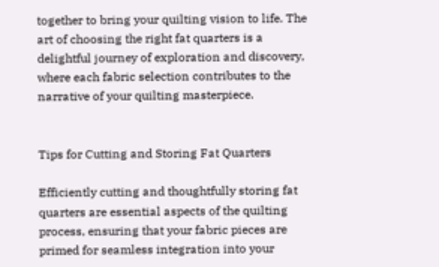together to bring your quilting vision to life. The art of choosing the right fat quarters is a delightful journey of exploration and discovery, where each fabric selection contributes to the narrative of your quilting masterpiece.


Tips for Cutting and Storing Fat Quarters

Efficiently cutting and thoughtfully storing fat quarters are essential aspects of the quilting process, ensuring that your fabric pieces are primed for seamless integration into your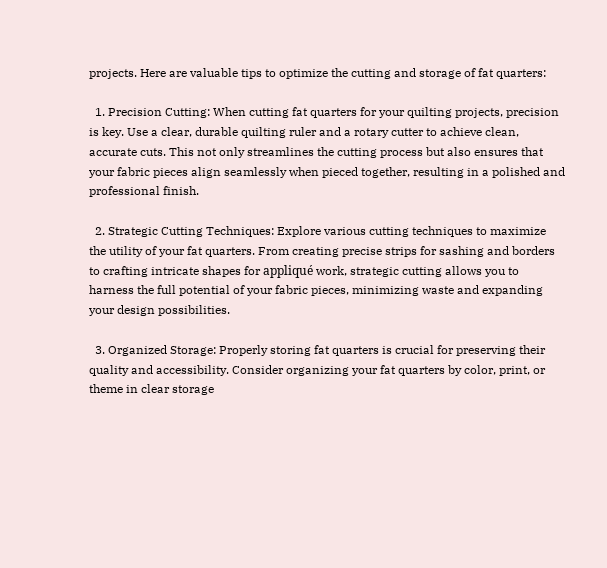projects. Here are valuable tips to optimize the cutting and storage of fat quarters:

  1. Precision Cutting: When cutting fat quarters for your quilting projects, precision is key. Use a clear, durable quilting ruler and a rotary cutter to achieve clean, accurate cuts. This not only streamlines the cutting process but also ensures that your fabric pieces align seamlessly when pieced together, resulting in a polished and professional finish.

  2. Strategic Cutting Techniques: Explore various cutting techniques to maximize the utility of your fat quarters. From creating precise strips for sashing and borders to crafting intricate shapes for appliqué work, strategic cutting allows you to harness the full potential of your fabric pieces, minimizing waste and expanding your design possibilities.

  3. Organized Storage: Properly storing fat quarters is crucial for preserving their quality and accessibility. Consider organizing your fat quarters by color, print, or theme in clear storage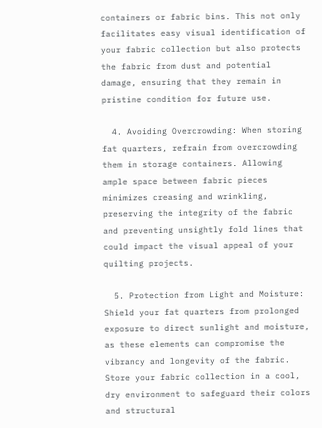containers or fabric bins. This not only facilitates easy visual identification of your fabric collection but also protects the fabric from dust and potential damage, ensuring that they remain in pristine condition for future use.

  4. Avoiding Overcrowding: When storing fat quarters, refrain from overcrowding them in storage containers. Allowing ample space between fabric pieces minimizes creasing and wrinkling, preserving the integrity of the fabric and preventing unsightly fold lines that could impact the visual appeal of your quilting projects.

  5. Protection from Light and Moisture: Shield your fat quarters from prolonged exposure to direct sunlight and moisture, as these elements can compromise the vibrancy and longevity of the fabric. Store your fabric collection in a cool, dry environment to safeguard their colors and structural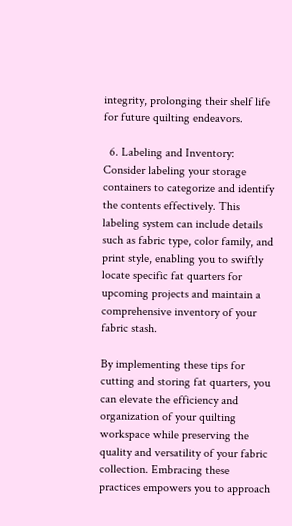integrity, prolonging their shelf life for future quilting endeavors.

  6. Labeling and Inventory: Consider labeling your storage containers to categorize and identify the contents effectively. This labeling system can include details such as fabric type, color family, and print style, enabling you to swiftly locate specific fat quarters for upcoming projects and maintain a comprehensive inventory of your fabric stash.

By implementing these tips for cutting and storing fat quarters, you can elevate the efficiency and organization of your quilting workspace while preserving the quality and versatility of your fabric collection. Embracing these practices empowers you to approach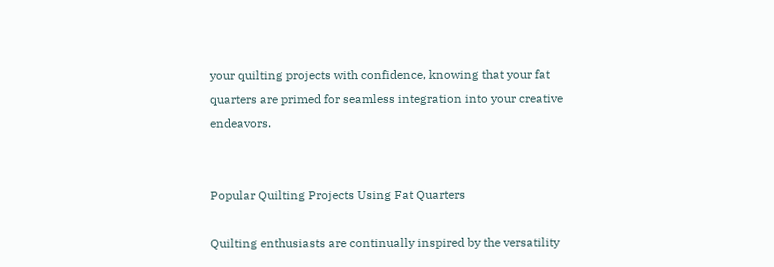your quilting projects with confidence, knowing that your fat quarters are primed for seamless integration into your creative endeavors.


Popular Quilting Projects Using Fat Quarters

Quilting enthusiasts are continually inspired by the versatility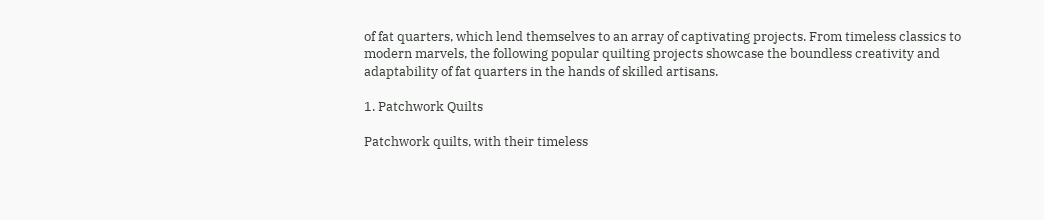of fat quarters, which lend themselves to an array of captivating projects. From timeless classics to modern marvels, the following popular quilting projects showcase the boundless creativity and adaptability of fat quarters in the hands of skilled artisans.

1. Patchwork Quilts

Patchwork quilts, with their timeless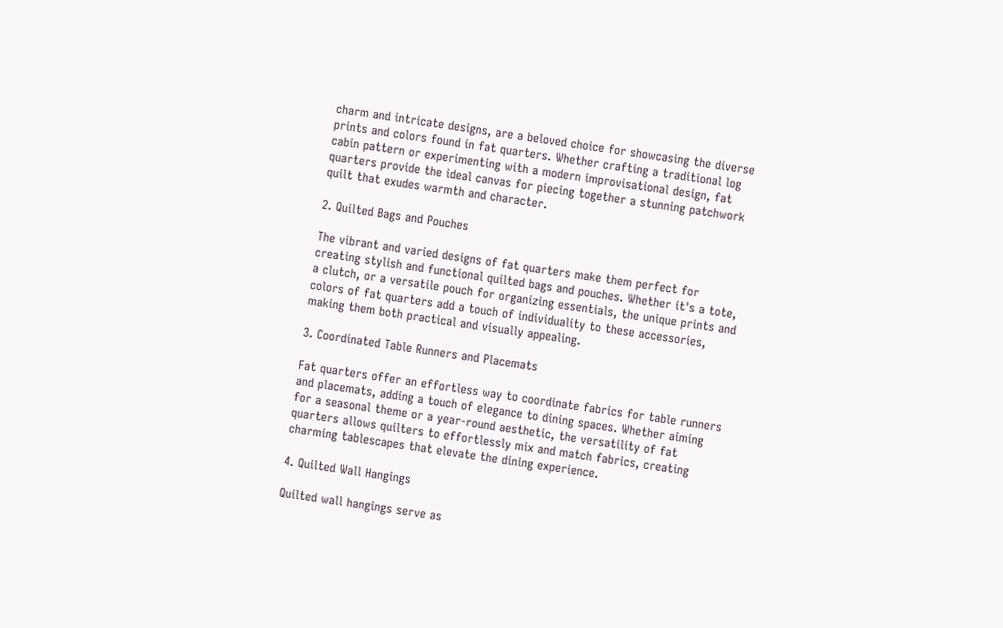charm and intricate designs, are a beloved choice for showcasing the diverse prints and colors found in fat quarters. Whether crafting a traditional log cabin pattern or experimenting with a modern improvisational design, fat quarters provide the ideal canvas for piecing together a stunning patchwork quilt that exudes warmth and character.

2. Quilted Bags and Pouches

The vibrant and varied designs of fat quarters make them perfect for creating stylish and functional quilted bags and pouches. Whether it's a tote, a clutch, or a versatile pouch for organizing essentials, the unique prints and colors of fat quarters add a touch of individuality to these accessories, making them both practical and visually appealing.

3. Coordinated Table Runners and Placemats

Fat quarters offer an effortless way to coordinate fabrics for table runners and placemats, adding a touch of elegance to dining spaces. Whether aiming for a seasonal theme or a year-round aesthetic, the versatility of fat quarters allows quilters to effortlessly mix and match fabrics, creating charming tablescapes that elevate the dining experience.

4. Quilted Wall Hangings

Quilted wall hangings serve as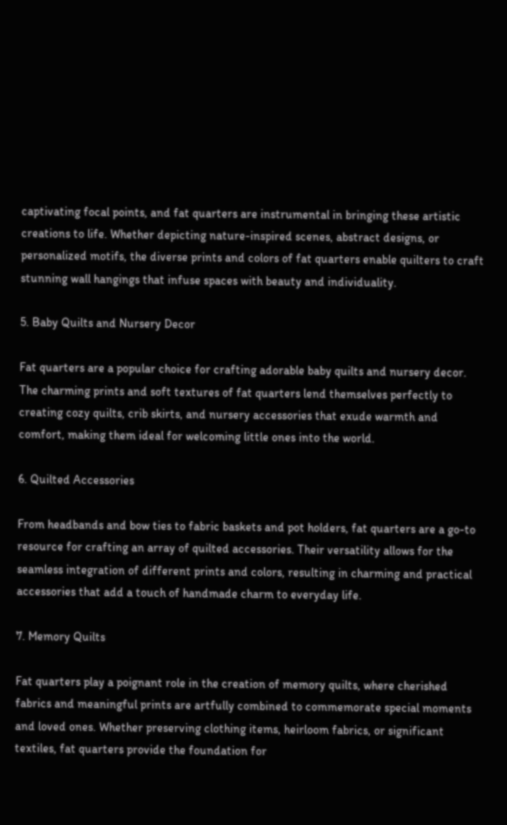captivating focal points, and fat quarters are instrumental in bringing these artistic creations to life. Whether depicting nature-inspired scenes, abstract designs, or personalized motifs, the diverse prints and colors of fat quarters enable quilters to craft stunning wall hangings that infuse spaces with beauty and individuality.

5. Baby Quilts and Nursery Decor

Fat quarters are a popular choice for crafting adorable baby quilts and nursery decor. The charming prints and soft textures of fat quarters lend themselves perfectly to creating cozy quilts, crib skirts, and nursery accessories that exude warmth and comfort, making them ideal for welcoming little ones into the world.

6. Quilted Accessories

From headbands and bow ties to fabric baskets and pot holders, fat quarters are a go-to resource for crafting an array of quilted accessories. Their versatility allows for the seamless integration of different prints and colors, resulting in charming and practical accessories that add a touch of handmade charm to everyday life.

7. Memory Quilts

Fat quarters play a poignant role in the creation of memory quilts, where cherished fabrics and meaningful prints are artfully combined to commemorate special moments and loved ones. Whether preserving clothing items, heirloom fabrics, or significant textiles, fat quarters provide the foundation for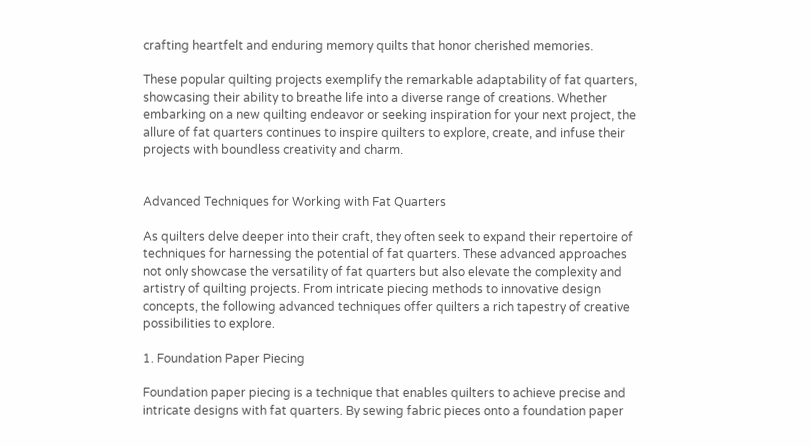crafting heartfelt and enduring memory quilts that honor cherished memories.

These popular quilting projects exemplify the remarkable adaptability of fat quarters, showcasing their ability to breathe life into a diverse range of creations. Whether embarking on a new quilting endeavor or seeking inspiration for your next project, the allure of fat quarters continues to inspire quilters to explore, create, and infuse their projects with boundless creativity and charm.


Advanced Techniques for Working with Fat Quarters

As quilters delve deeper into their craft, they often seek to expand their repertoire of techniques for harnessing the potential of fat quarters. These advanced approaches not only showcase the versatility of fat quarters but also elevate the complexity and artistry of quilting projects. From intricate piecing methods to innovative design concepts, the following advanced techniques offer quilters a rich tapestry of creative possibilities to explore.

1. Foundation Paper Piecing

Foundation paper piecing is a technique that enables quilters to achieve precise and intricate designs with fat quarters. By sewing fabric pieces onto a foundation paper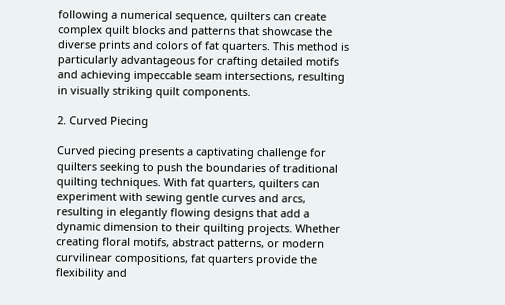following a numerical sequence, quilters can create complex quilt blocks and patterns that showcase the diverse prints and colors of fat quarters. This method is particularly advantageous for crafting detailed motifs and achieving impeccable seam intersections, resulting in visually striking quilt components.

2. Curved Piecing

Curved piecing presents a captivating challenge for quilters seeking to push the boundaries of traditional quilting techniques. With fat quarters, quilters can experiment with sewing gentle curves and arcs, resulting in elegantly flowing designs that add a dynamic dimension to their quilting projects. Whether creating floral motifs, abstract patterns, or modern curvilinear compositions, fat quarters provide the flexibility and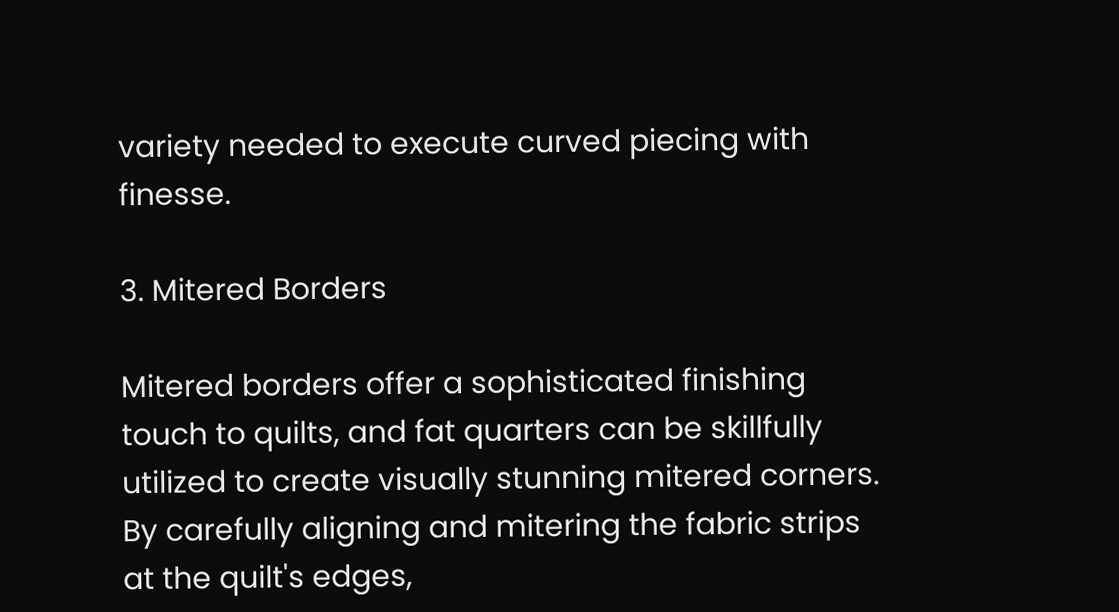variety needed to execute curved piecing with finesse.

3. Mitered Borders

Mitered borders offer a sophisticated finishing touch to quilts, and fat quarters can be skillfully utilized to create visually stunning mitered corners. By carefully aligning and mitering the fabric strips at the quilt's edges,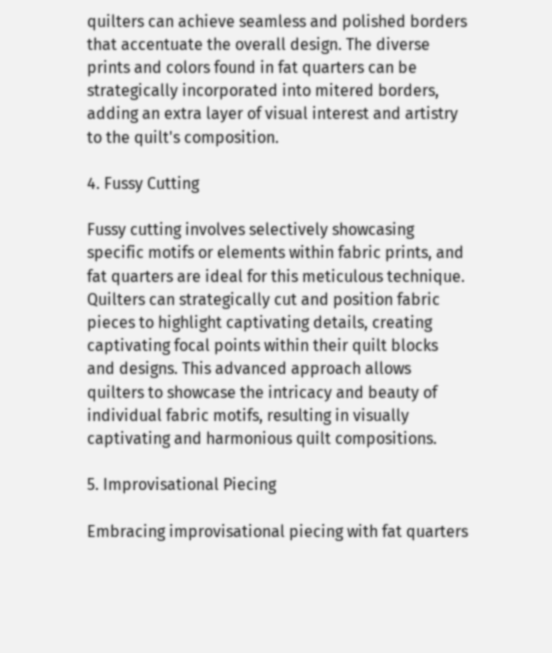quilters can achieve seamless and polished borders that accentuate the overall design. The diverse prints and colors found in fat quarters can be strategically incorporated into mitered borders, adding an extra layer of visual interest and artistry to the quilt's composition.

4. Fussy Cutting

Fussy cutting involves selectively showcasing specific motifs or elements within fabric prints, and fat quarters are ideal for this meticulous technique. Quilters can strategically cut and position fabric pieces to highlight captivating details, creating captivating focal points within their quilt blocks and designs. This advanced approach allows quilters to showcase the intricacy and beauty of individual fabric motifs, resulting in visually captivating and harmonious quilt compositions.

5. Improvisational Piecing

Embracing improvisational piecing with fat quarters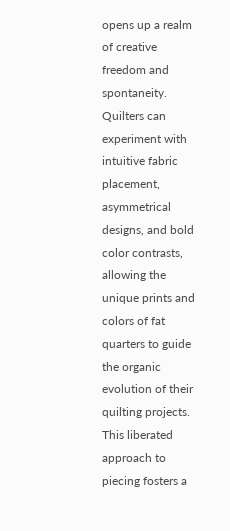opens up a realm of creative freedom and spontaneity. Quilters can experiment with intuitive fabric placement, asymmetrical designs, and bold color contrasts, allowing the unique prints and colors of fat quarters to guide the organic evolution of their quilting projects. This liberated approach to piecing fosters a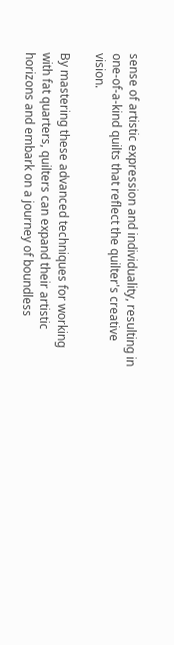sense of artistic expression and individuality, resulting in one-of-a-kind quilts that reflect the quilter's creative vision.

By mastering these advanced techniques for working with fat quarters, quilters can expand their artistic horizons and embark on a journey of boundless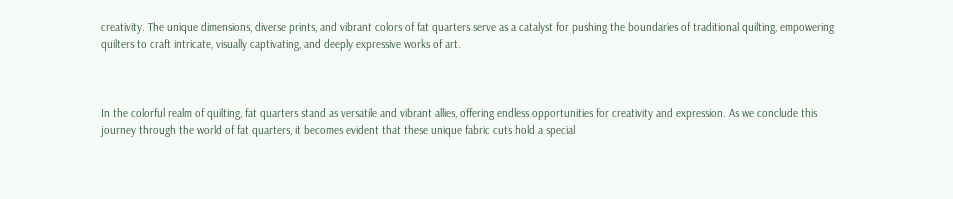creativity. The unique dimensions, diverse prints, and vibrant colors of fat quarters serve as a catalyst for pushing the boundaries of traditional quilting, empowering quilters to craft intricate, visually captivating, and deeply expressive works of art.



In the colorful realm of quilting, fat quarters stand as versatile and vibrant allies, offering endless opportunities for creativity and expression. As we conclude this journey through the world of fat quarters, it becomes evident that these unique fabric cuts hold a special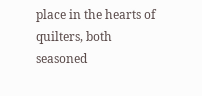place in the hearts of quilters, both seasoned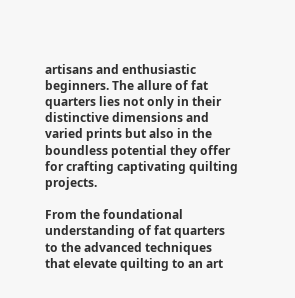artisans and enthusiastic beginners. The allure of fat quarters lies not only in their distinctive dimensions and varied prints but also in the boundless potential they offer for crafting captivating quilting projects.

From the foundational understanding of fat quarters to the advanced techniques that elevate quilting to an art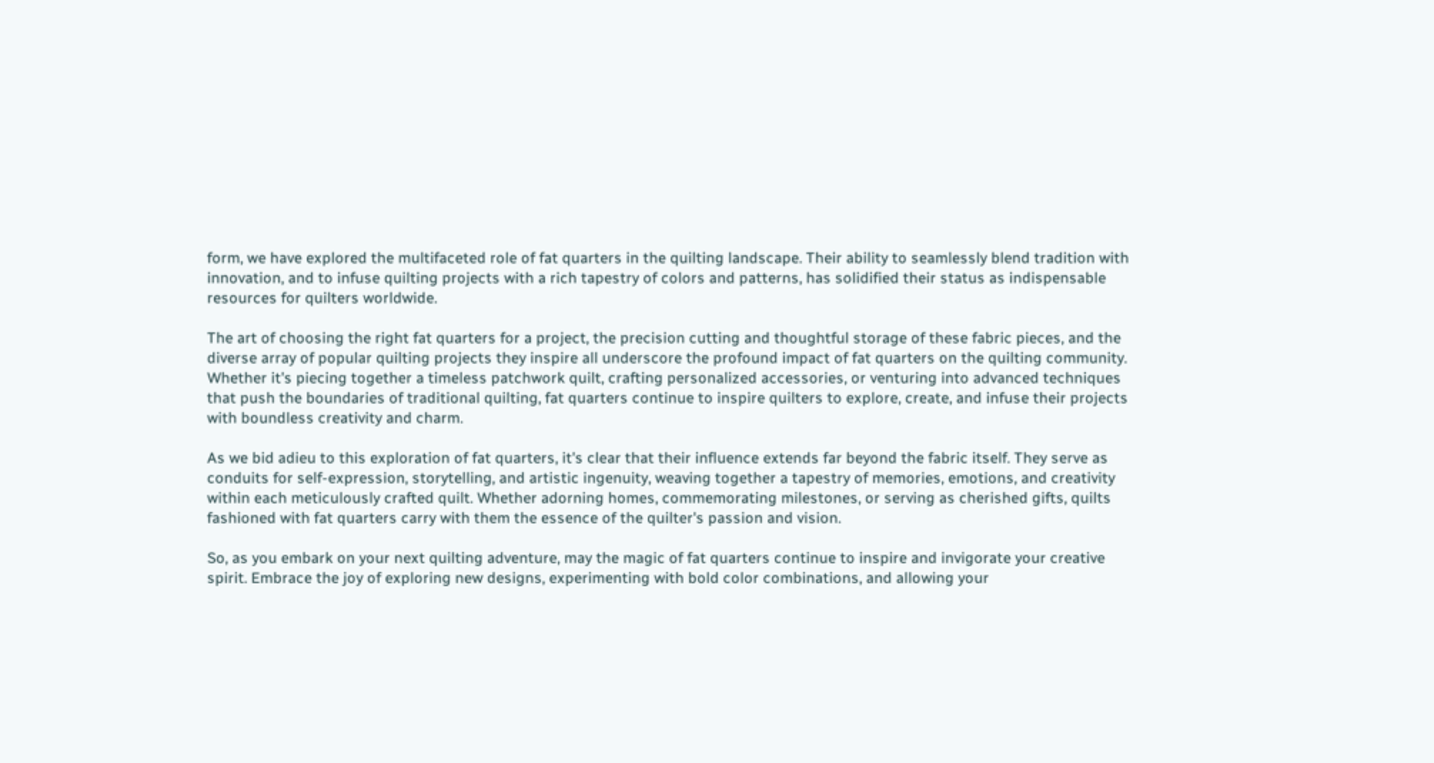form, we have explored the multifaceted role of fat quarters in the quilting landscape. Their ability to seamlessly blend tradition with innovation, and to infuse quilting projects with a rich tapestry of colors and patterns, has solidified their status as indispensable resources for quilters worldwide.

The art of choosing the right fat quarters for a project, the precision cutting and thoughtful storage of these fabric pieces, and the diverse array of popular quilting projects they inspire all underscore the profound impact of fat quarters on the quilting community. Whether it's piecing together a timeless patchwork quilt, crafting personalized accessories, or venturing into advanced techniques that push the boundaries of traditional quilting, fat quarters continue to inspire quilters to explore, create, and infuse their projects with boundless creativity and charm.

As we bid adieu to this exploration of fat quarters, it's clear that their influence extends far beyond the fabric itself. They serve as conduits for self-expression, storytelling, and artistic ingenuity, weaving together a tapestry of memories, emotions, and creativity within each meticulously crafted quilt. Whether adorning homes, commemorating milestones, or serving as cherished gifts, quilts fashioned with fat quarters carry with them the essence of the quilter's passion and vision.

So, as you embark on your next quilting adventure, may the magic of fat quarters continue to inspire and invigorate your creative spirit. Embrace the joy of exploring new designs, experimenting with bold color combinations, and allowing your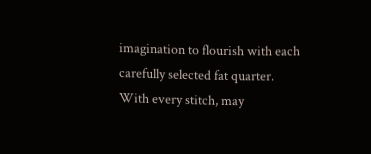imagination to flourish with each carefully selected fat quarter. With every stitch, may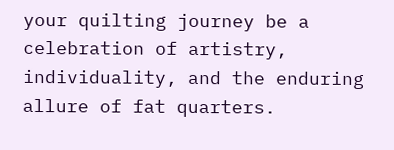your quilting journey be a celebration of artistry, individuality, and the enduring allure of fat quarters.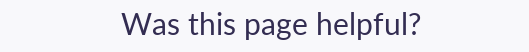Was this page helpful?